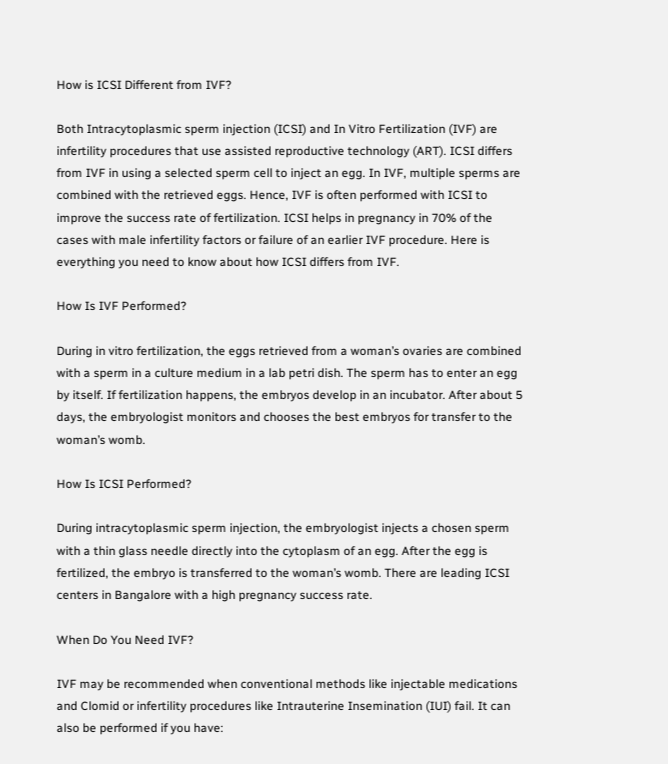How is ICSI Different from IVF?

Both Intracytoplasmic sperm injection (ICSI) and In Vitro Fertilization (IVF) are infertility procedures that use assisted reproductive technology (ART). ICSI differs from IVF in using a selected sperm cell to inject an egg. In IVF, multiple sperms are combined with the retrieved eggs. Hence, IVF is often performed with ICSI to improve the success rate of fertilization. ICSI helps in pregnancy in 70% of the cases with male infertility factors or failure of an earlier IVF procedure. Here is everything you need to know about how ICSI differs from IVF.

How Is IVF Performed?

During in vitro fertilization, the eggs retrieved from a woman’s ovaries are combined with a sperm in a culture medium in a lab petri dish. The sperm has to enter an egg by itself. If fertilization happens, the embryos develop in an incubator. After about 5 days, the embryologist monitors and chooses the best embryos for transfer to the woman’s womb.

How Is ICSI Performed?

During intracytoplasmic sperm injection, the embryologist injects a chosen sperm with a thin glass needle directly into the cytoplasm of an egg. After the egg is fertilized, the embryo is transferred to the woman’s womb. There are leading ICSI centers in Bangalore with a high pregnancy success rate.

When Do You Need IVF?

IVF may be recommended when conventional methods like injectable medications and Clomid or infertility procedures like Intrauterine Insemination (IUI) fail. It can also be performed if you have: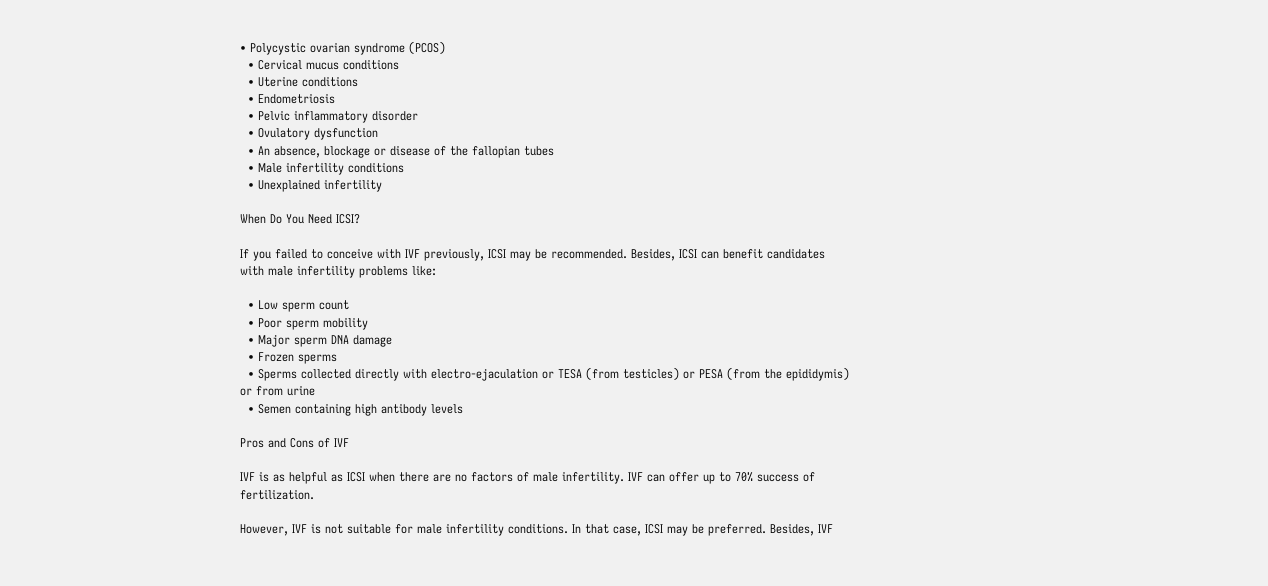• Polycystic ovarian syndrome (PCOS)
  • Cervical mucus conditions
  • Uterine conditions
  • Endometriosis
  • Pelvic inflammatory disorder
  • Ovulatory dysfunction
  • An absence, blockage or disease of the fallopian tubes
  • Male infertility conditions
  • Unexplained infertility

When Do You Need ICSI?

If you failed to conceive with IVF previously, ICSI may be recommended. Besides, ICSI can benefit candidates with male infertility problems like:

  • Low sperm count
  • Poor sperm mobility
  • Major sperm DNA damage
  • Frozen sperms
  • Sperms collected directly with electro-ejaculation or TESA (from testicles) or PESA (from the epididymis) or from urine
  • Semen containing high antibody levels

Pros and Cons of IVF

IVF is as helpful as ICSI when there are no factors of male infertility. IVF can offer up to 70% success of fertilization.

However, IVF is not suitable for male infertility conditions. In that case, ICSI may be preferred. Besides, IVF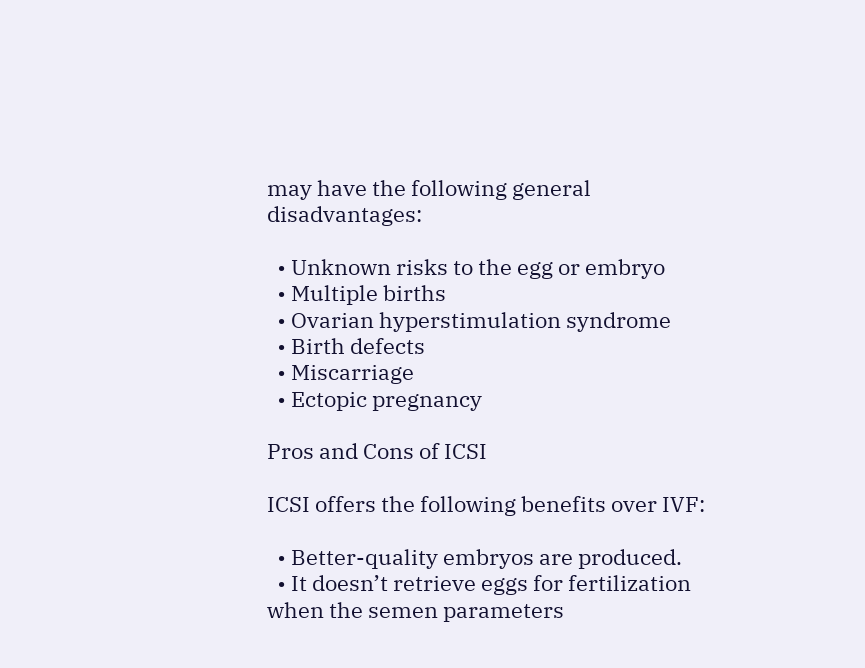may have the following general disadvantages:

  • Unknown risks to the egg or embryo
  • Multiple births
  • Ovarian hyperstimulation syndrome
  • Birth defects
  • Miscarriage
  • Ectopic pregnancy

Pros and Cons of ICSI

ICSI offers the following benefits over IVF:

  • Better-quality embryos are produced.
  • It doesn’t retrieve eggs for fertilization when the semen parameters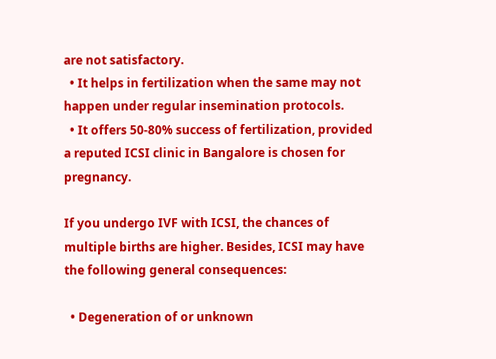are not satisfactory.
  • It helps in fertilization when the same may not happen under regular insemination protocols.
  • It offers 50-80% success of fertilization, provided a reputed ICSI clinic in Bangalore is chosen for pregnancy.

If you undergo IVF with ICSI, the chances of multiple births are higher. Besides, ICSI may have the following general consequences:

  • Degeneration of or unknown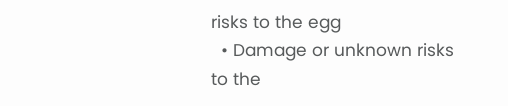risks to the egg
  • Damage or unknown risks to the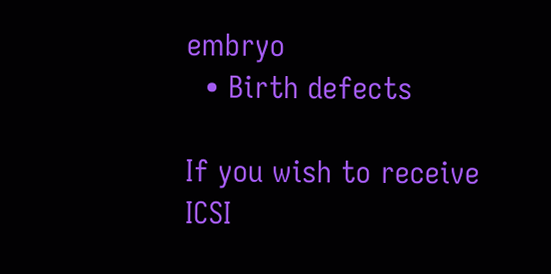embryo
  • Birth defects

If you wish to receive ICSI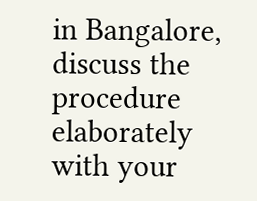in Bangalore, discuss the procedure elaborately with your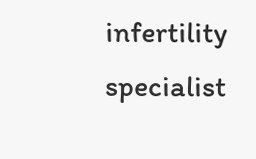infertility specialist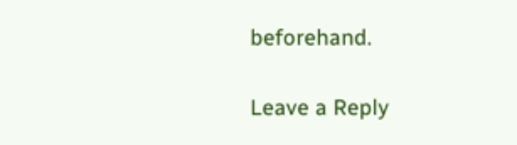beforehand.

Leave a Reply